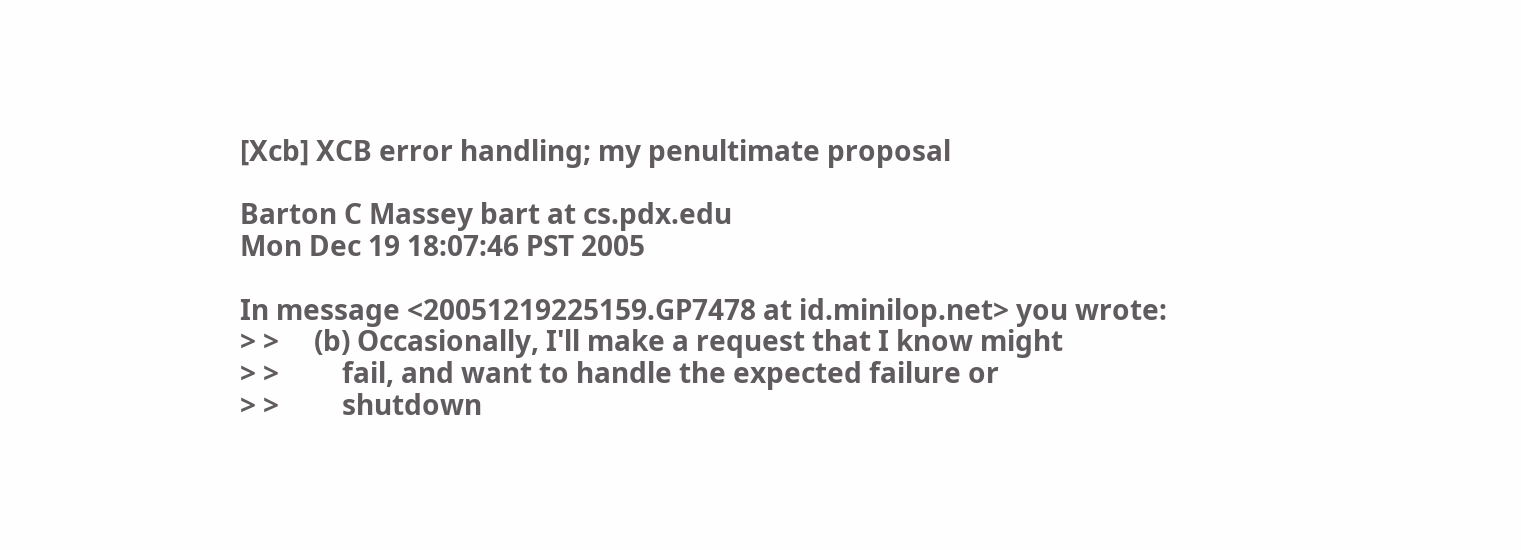[Xcb] XCB error handling; my penultimate proposal

Barton C Massey bart at cs.pdx.edu
Mon Dec 19 18:07:46 PST 2005

In message <20051219225159.GP7478 at id.minilop.net> you wrote:
> >     (b) Occasionally, I'll make a request that I know might
> >         fail, and want to handle the expected failure or
> >         shutdown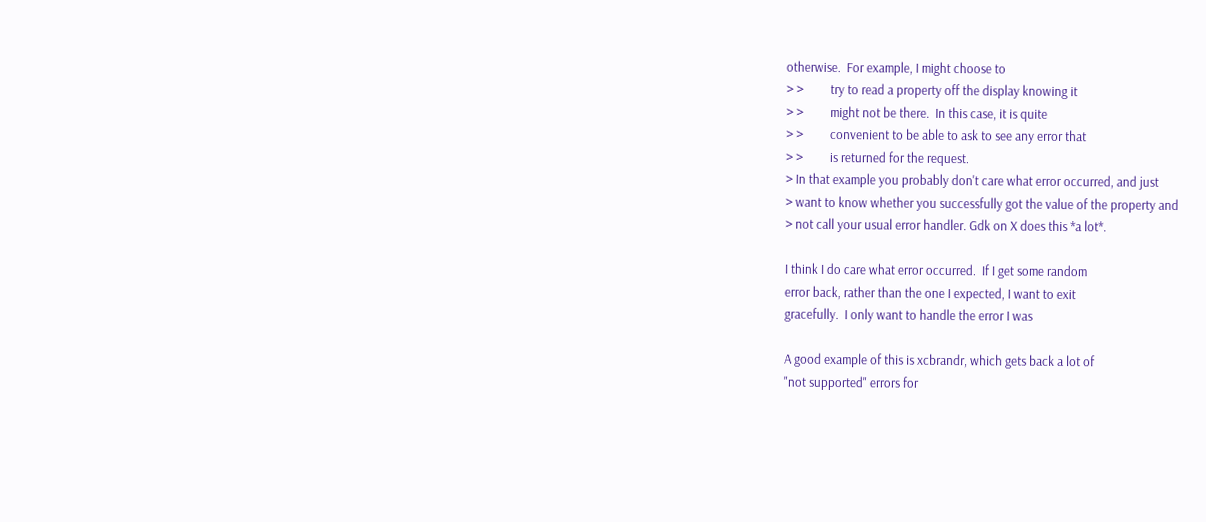otherwise.  For example, I might choose to
> >         try to read a property off the display knowing it
> >         might not be there.  In this case, it is quite
> >         convenient to be able to ask to see any error that
> >         is returned for the request.
> In that example you probably don't care what error occurred, and just
> want to know whether you successfully got the value of the property and
> not call your usual error handler. Gdk on X does this *a lot*.

I think I do care what error occurred.  If I get some random
error back, rather than the one I expected, I want to exit
gracefully.  I only want to handle the error I was

A good example of this is xcbrandr, which gets back a lot of
"not supported" errors for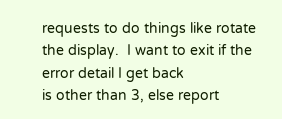requests to do things like rotate
the display.  I want to exit if the error detail I get back
is other than 3, else report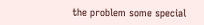the problem some special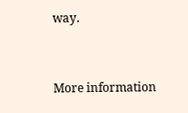way.


More information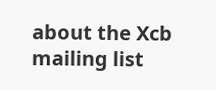about the Xcb mailing list